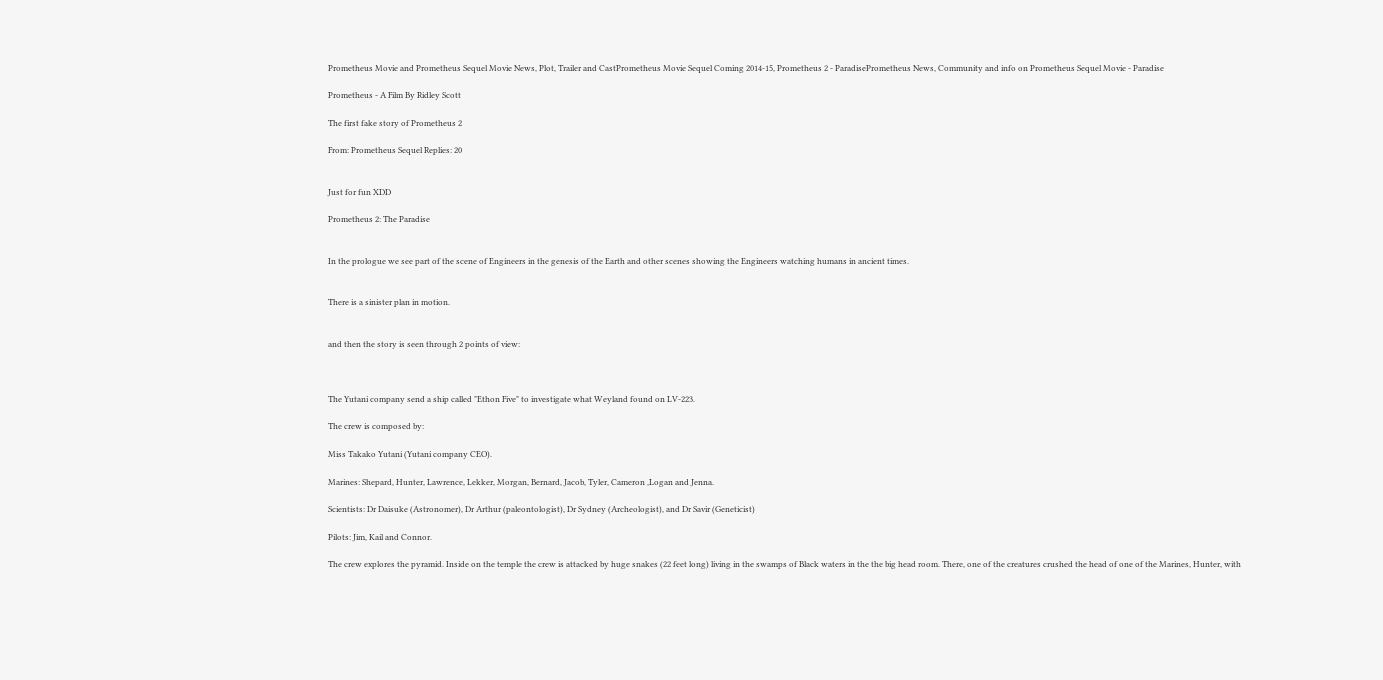Prometheus Movie and Prometheus Sequel Movie News, Plot, Trailer and CastPrometheus Movie Sequel Coming 2014-15, Prometheus 2 - ParadisePrometheus News, Community and info on Prometheus Sequel Movie - Paradise

Prometheus - A Film By Ridley Scott

The first fake story of Prometheus 2

From: Prometheus Sequel Replies: 20


Just for fun XDD

Prometheus 2: The Paradise


In the prologue we see part of the scene of Engineers in the genesis of the Earth and other scenes showing the Engineers watching humans in ancient times.


There is a sinister plan in motion.


and then the story is seen through 2 points of view:



The Yutani company send a ship called "Ethon Five" to investigate what Weyland found on LV-223.

The crew is composed by:

Miss Takako Yutani (Yutani company CEO).

Marines: Shepard, Hunter, Lawrence, Lekker, Morgan, Bernard, Jacob, Tyler, Cameron ,Logan and Jenna.

Scientists: Dr Daisuke (Astronomer), Dr Arthur (paleontologist), Dr Sydney (Archeologist), and Dr Savir (Geneticist)

Pilots: Jim, Kail and Connor.

The crew explores the pyramid. Inside on the temple the crew is attacked by huge snakes (22 feet long) living in the swamps of Black waters in the the big head room. There, one of the creatures crushed the head of one of the Marines, Hunter, with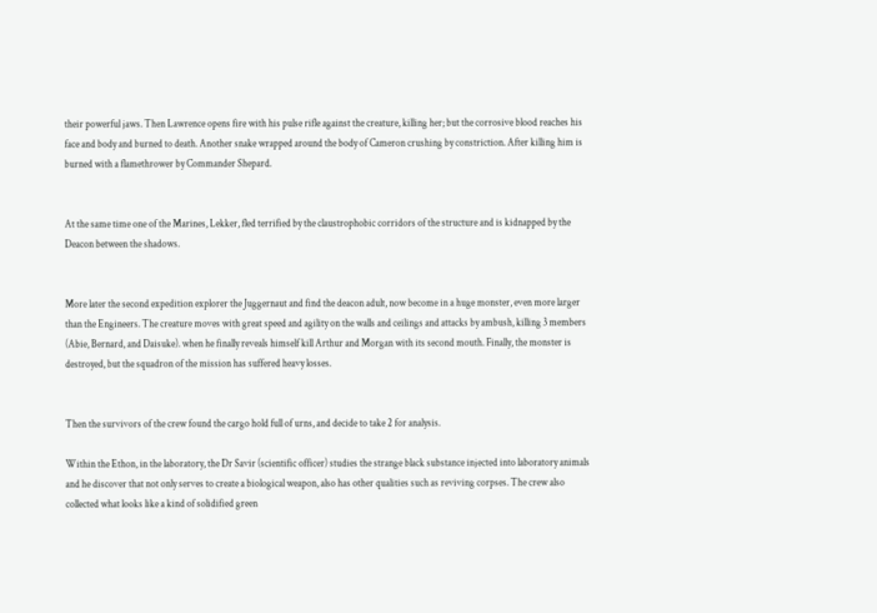their powerful jaws. Then Lawrence opens fire with his pulse rifle against the creature, killing her; but the corrosive blood reaches his face and body and burned to death. Another snake wrapped around the body of Cameron crushing by constriction. After killing him is burned with a flamethrower by Commander Shepard.


At the same time one of the Marines, Lekker, fled terrified by the claustrophobic corridors of the structure and is kidnapped by the Deacon between the shadows.


More later the second expedition explorer the Juggernaut and find the deacon adult, now become in a huge monster, even more larger than the Engineers. The creature moves with great speed and agility on the walls and ceilings and attacks by ambush, killing 3 members (Abie, Bernard, and Daisuke). when he finally reveals himself kill Arthur and Morgan with its second mouth. Finally, the monster is destroyed, but the squadron of the mission has suffered heavy losses.


Then the survivors of the crew found the cargo hold full of urns, and decide to take 2 for analysis.

Within the Ethon, in the laboratory, the Dr Savir (scientific officer) studies the strange black substance injected into laboratory animals and he discover that not only serves to create a biological weapon, also has other qualities such as reviving corpses. The crew also collected what looks like a kind of solidified green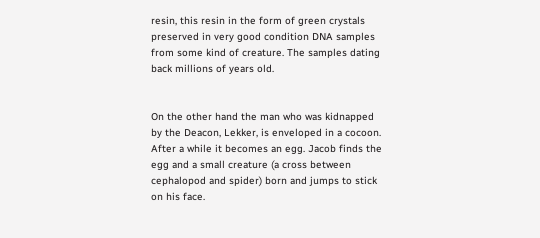resin, this resin in the form of green crystals preserved in very good condition DNA samples from some kind of creature. The samples dating back millions of years old.


On the other hand the man who was kidnapped by the Deacon, Lekker, is enveloped in a cocoon. After a while it becomes an egg. Jacob finds the egg and a small creature (a cross between cephalopod and spider) born and jumps to stick on his face.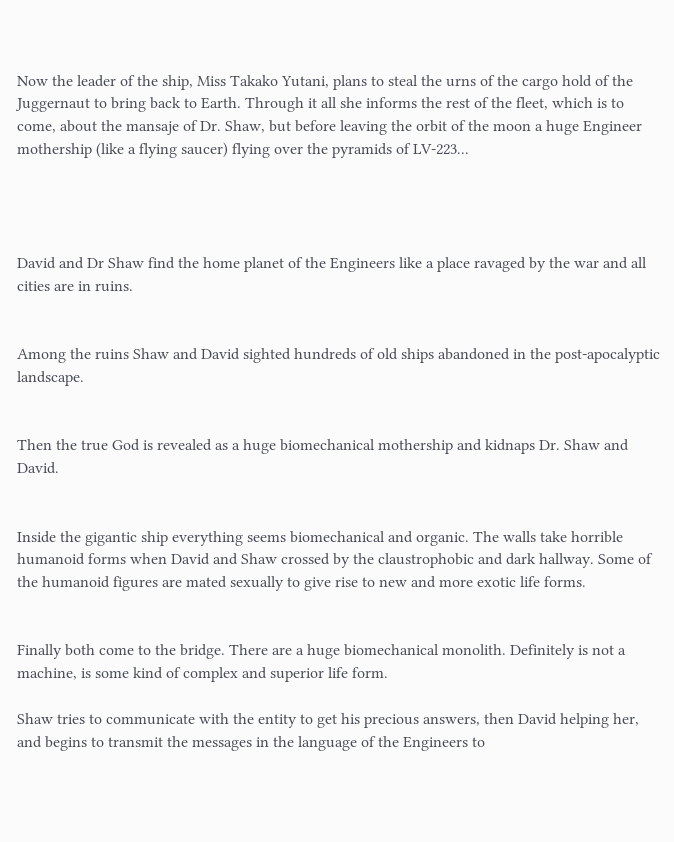Now the leader of the ship, Miss Takako Yutani, plans to steal the urns of the cargo hold of the Juggernaut to bring back to Earth. Through it all she informs the rest of the fleet, which is to come, about the mansaje of Dr. Shaw, but before leaving the orbit of the moon a huge Engineer mothership (like a flying saucer) flying over the pyramids of LV-223...




David and Dr Shaw find the home planet of the Engineers like a place ravaged by the war and all cities are in ruins.


Among the ruins Shaw and David sighted hundreds of old ships abandoned in the post-apocalyptic landscape.


Then the true God is revealed as a huge biomechanical mothership and kidnaps Dr. Shaw and David.


Inside the gigantic ship everything seems biomechanical and organic. The walls take horrible humanoid forms when David and Shaw crossed by the claustrophobic and dark hallway. Some of the humanoid figures are mated sexually to give rise to new and more exotic life forms.


Finally both come to the bridge. There are a huge biomechanical monolith. Definitely is not a machine, is some kind of complex and superior life form.

Shaw tries to communicate with the entity to get his precious answers, then David helping her, and begins to transmit the messages in the language of the Engineers to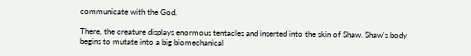communicate with the God.

There, the creature displays enormous tentacles and inserted into the skin of Shaw. Shaw's body begins to mutate into a big biomechanical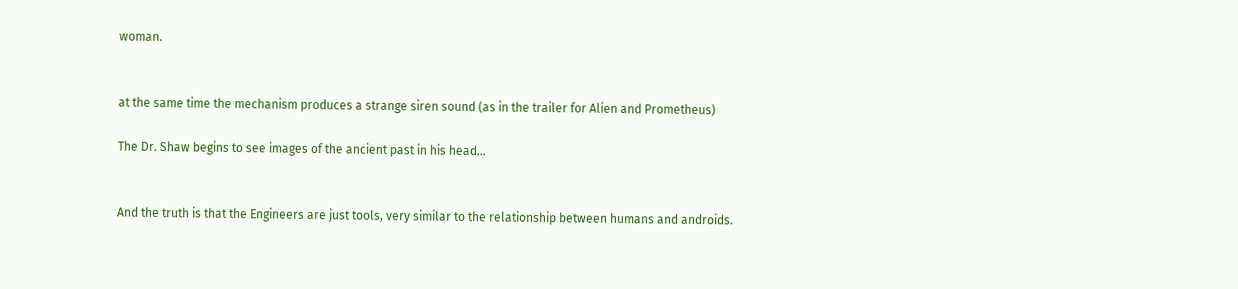woman.


at the same time the mechanism produces a strange siren sound (as in the trailer for Alien and Prometheus)

The Dr. Shaw begins to see images of the ancient past in his head...


And the truth is that the Engineers are just tools, very similar to the relationship between humans and androids.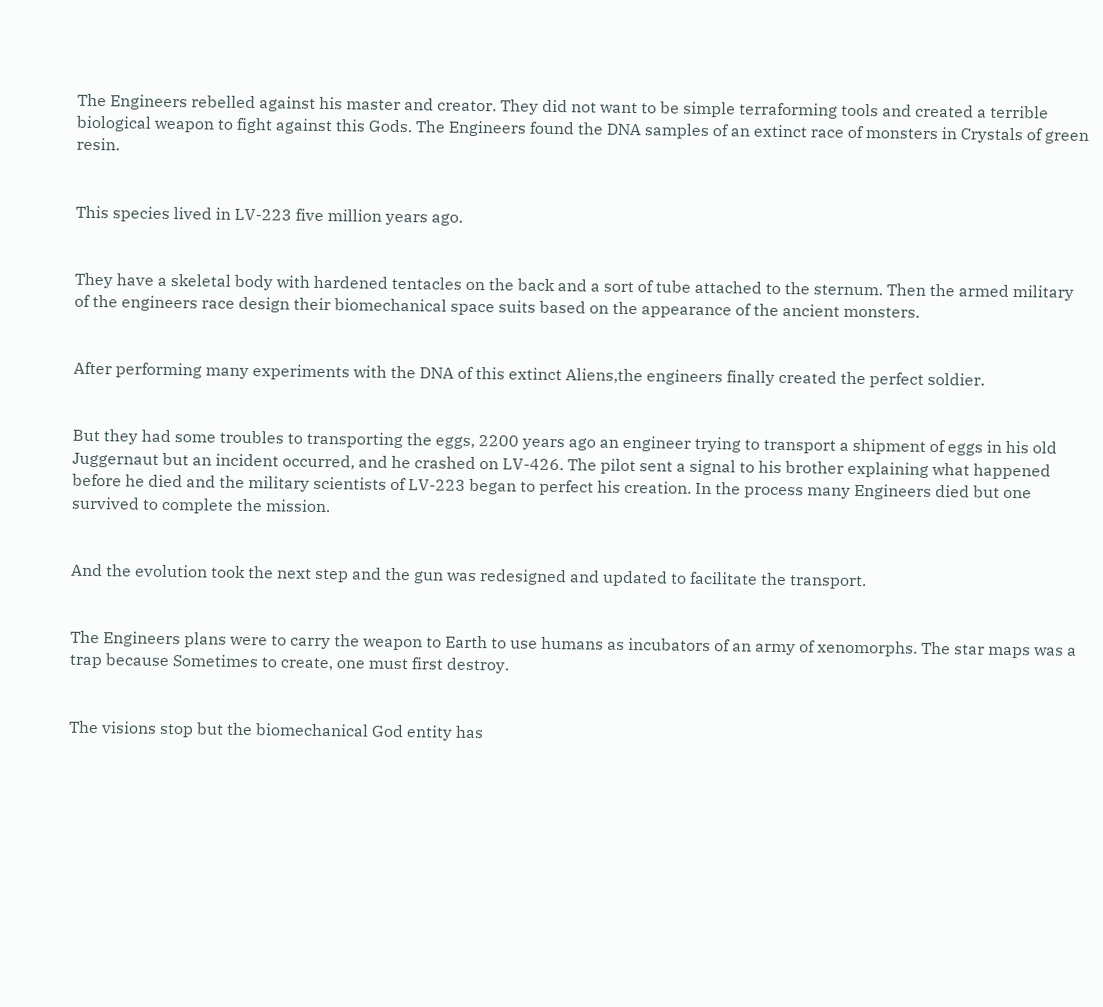The Engineers rebelled against his master and creator. They did not want to be simple terraforming tools and created a terrible biological weapon to fight against this Gods. The Engineers found the DNA samples of an extinct race of monsters in Crystals of green resin.


This species lived in LV-223 five million years ago.


They have a skeletal body with hardened tentacles on the back and a sort of tube attached to the sternum. Then the armed military of the engineers race design their biomechanical space suits based on the appearance of the ancient monsters.


After performing many experiments with the DNA of this extinct Aliens,the engineers finally created the perfect soldier.


But they had some troubles to transporting the eggs, 2200 years ago an engineer trying to transport a shipment of eggs in his old Juggernaut but an incident occurred, and he crashed on LV-426. The pilot sent a signal to his brother explaining what happened before he died and the military scientists of LV-223 began to perfect his creation. In the process many Engineers died but one survived to complete the mission.


And the evolution took the next step and the gun was redesigned and updated to facilitate the transport.


The Engineers plans were to carry the weapon to Earth to use humans as incubators of an army of xenomorphs. The star maps was a trap because Sometimes to create, one must first destroy.


The visions stop but the biomechanical God entity has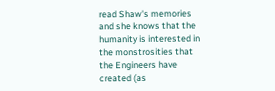read Shaw's memories and she knows that the humanity is interested in the monstrosities that the Engineers have created (as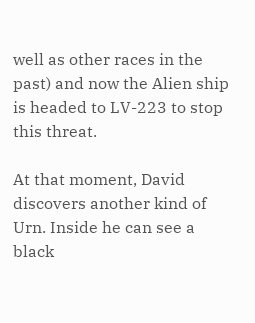well as other races in the past) and now the Alien ship is headed to LV-223 to stop this threat.

At that moment, David discovers another kind of Urn. Inside he can see a black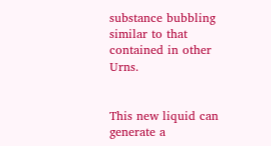substance bubbling similar to that contained in other Urns.


This new liquid can generate a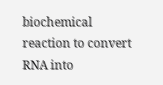biochemical reaction to convert RNA into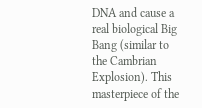DNA and cause a real biological Big Bang (similar to the Cambrian Explosion). This masterpiece of the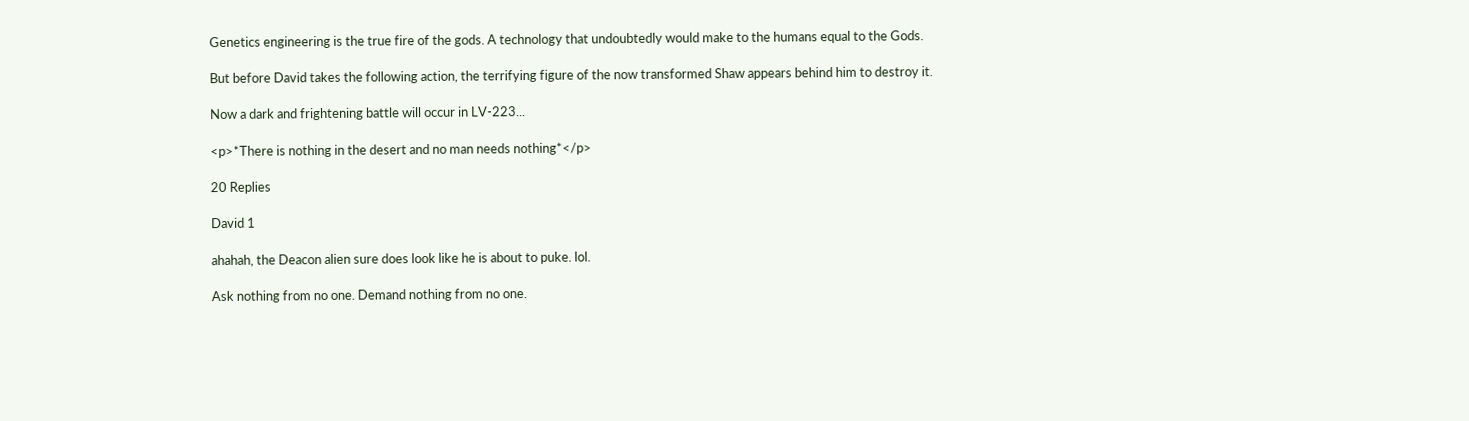Genetics engineering is the true fire of the gods. A technology that undoubtedly would make to the humans equal to the Gods.

But before David takes the following action, the terrifying figure of the now transformed Shaw appears behind him to destroy it.

Now a dark and frightening battle will occur in LV-223...

<p>*There is nothing in the desert and no man needs nothing*</p>

20 Replies

David 1

ahahah, the Deacon alien sure does look like he is about to puke. lol.

Ask nothing from no one. Demand nothing from no one.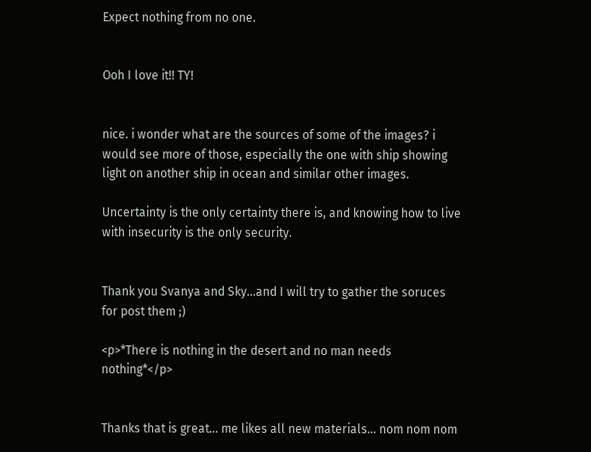Expect nothing from no one.


Ooh I love it!! TY!


nice. i wonder what are the sources of some of the images? i would see more of those, especially the one with ship showing light on another ship in ocean and similar other images.

Uncertainty is the only certainty there is, and knowing how to live with insecurity is the only security.


Thank you Svanya and Sky...and I will try to gather the soruces for post them ;)

<p>*There is nothing in the desert and no man needs nothing*</p>


Thanks that is great... me likes all new materials... nom nom nom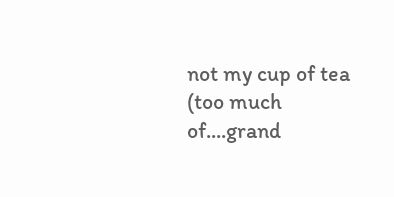not my cup of tea (too much of....grand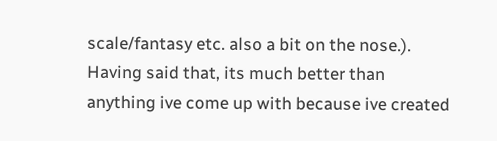scale/fantasy etc. also a bit on the nose.). Having said that, its much better than anything ive come up with because ive created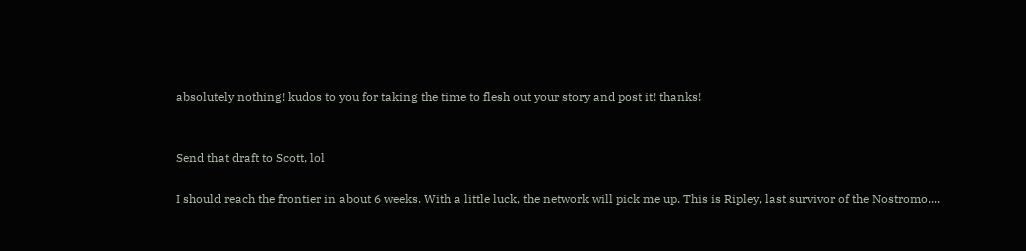absolutely nothing! kudos to you for taking the time to flesh out your story and post it! thanks!


Send that draft to Scott, lol

I should reach the frontier in about 6 weeks. With a little luck, the network will pick me up. This is Ripley, last survivor of the Nostromo....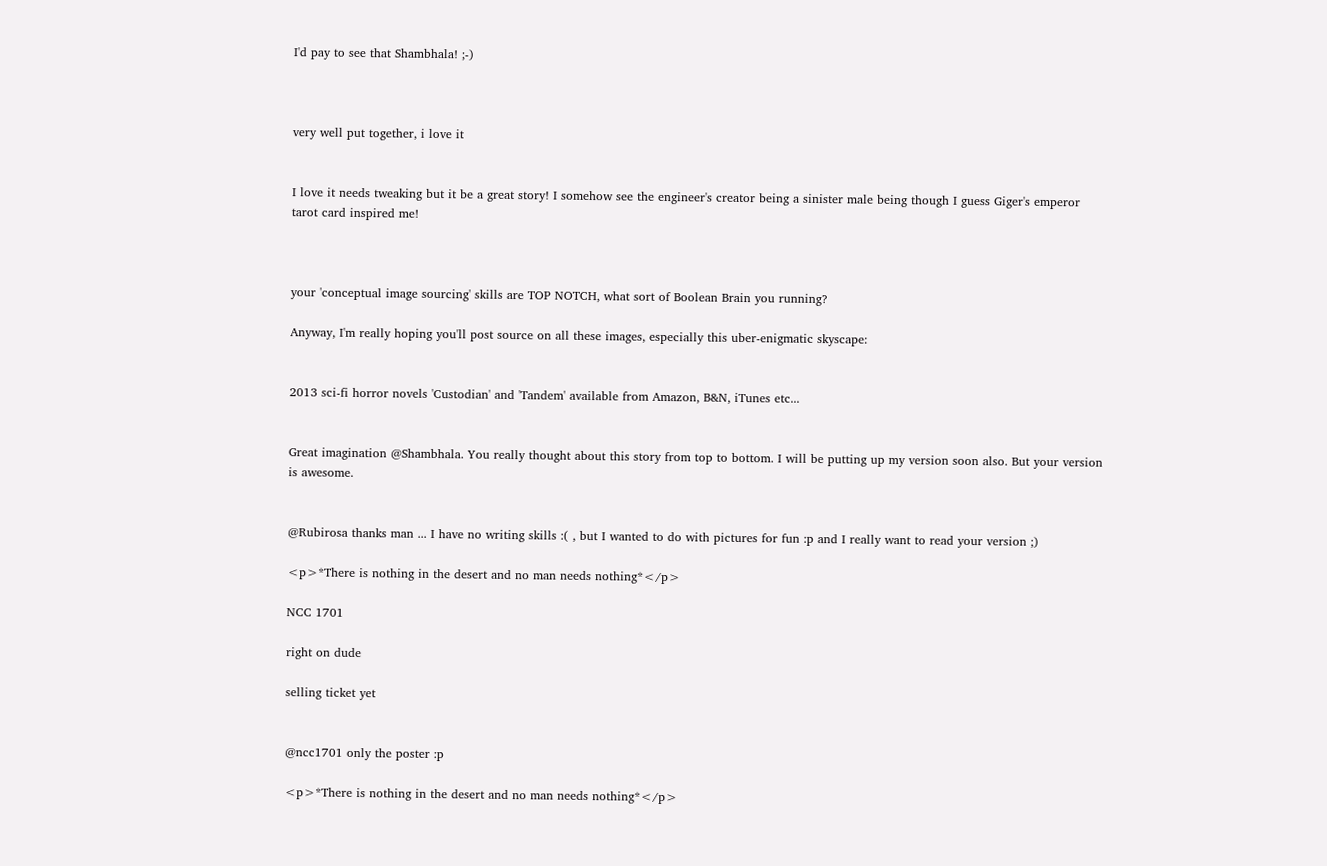I'd pay to see that Shambhala! ;-)



very well put together, i love it


I love it needs tweaking but it be a great story! I somehow see the engineer's creator being a sinister male being though I guess Giger's emperor tarot card inspired me!



your 'conceptual image sourcing' skills are TOP NOTCH, what sort of Boolean Brain you running?

Anyway, I'm really hoping you'll post source on all these images, especially this uber-enigmatic skyscape:


2013 sci-fi horror novels 'Custodian' and 'Tandem' available from Amazon, B&N, iTunes etc...


Great imagination @Shambhala. You really thought about this story from top to bottom. I will be putting up my version soon also. But your version is awesome.


@Rubirosa thanks man ... I have no writing skills :( , but I wanted to do with pictures for fun :p and I really want to read your version ;)

<p>*There is nothing in the desert and no man needs nothing*</p>

NCC 1701

right on dude

selling ticket yet


@ncc1701 only the poster :p

<p>*There is nothing in the desert and no man needs nothing*</p>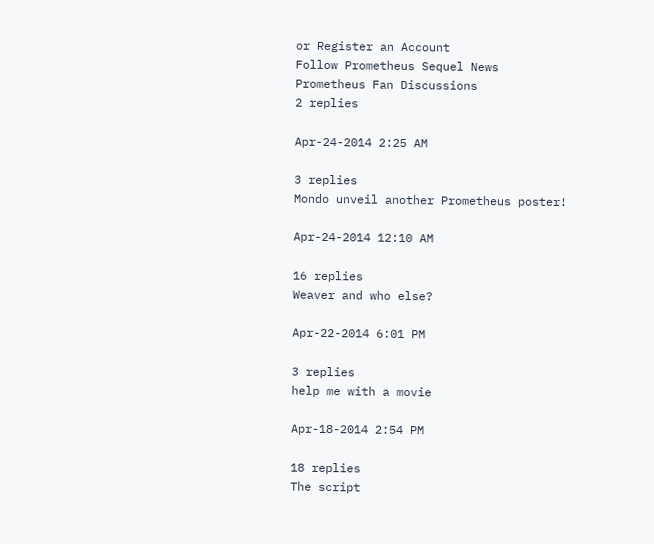or Register an Account
Follow Prometheus Sequel News
Prometheus Fan Discussions
2 replies

Apr-24-2014 2:25 AM

3 replies
Mondo unveil another Prometheus poster!

Apr-24-2014 12:10 AM

16 replies
Weaver and who else?

Apr-22-2014 6:01 PM

3 replies
help me with a movie

Apr-18-2014 2:54 PM

18 replies
The script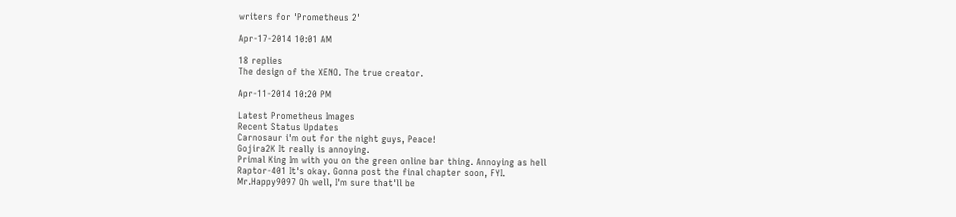writers for 'Prometheus 2'

Apr-17-2014 10:01 AM

18 replies
The design of the XENO. The true creator.

Apr-11-2014 10:20 PM

Latest Prometheus Images
Recent Status Updates
Carnosaur i'm out for the night guys, Peace!
Gojira2K It really is annoying.
Primal King Im with you on the green online bar thing. Annoying as hell
Raptor-401 It's okay. Gonna post the final chapter soon, FYI.
Mr.Happy9097 Oh well, I'm sure that'll be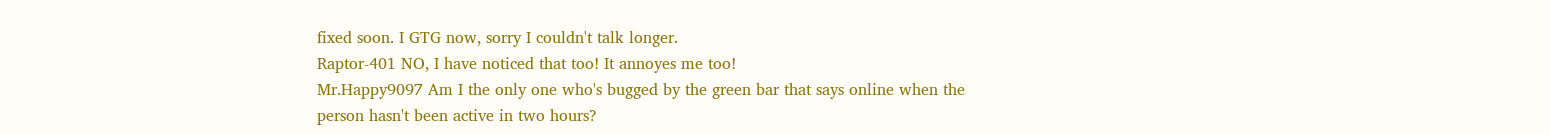fixed soon. I GTG now, sorry I couldn't talk longer.
Raptor-401 NO, I have noticed that too! It annoyes me too!
Mr.Happy9097 Am I the only one who's bugged by the green bar that says online when the person hasn't been active in two hours?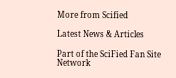More from Scified

Latest News & Articles

Part of the SciFied Fan Site Network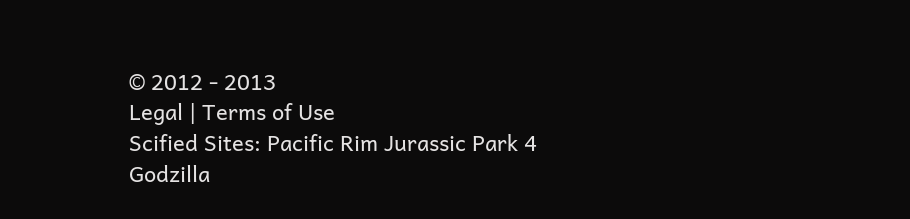© 2012 - 2013
Legal | Terms of Use
Scified Sites: Pacific Rim Jurassic Park 4 Godzilla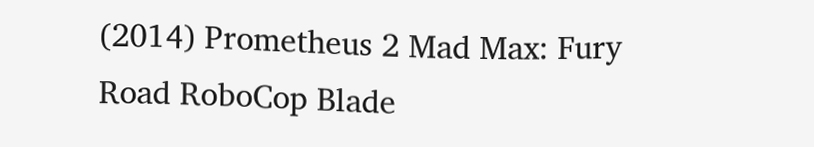(2014) Prometheus 2 Mad Max: Fury Road RoboCop Blade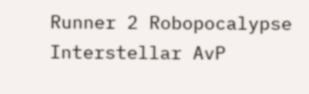Runner 2 Robopocalypse Interstellar AvP